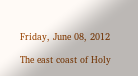Friday, June 08, 2012

The east coast of Holy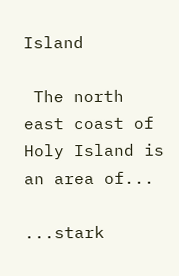Island

 The north east coast of Holy Island is an area of...

...stark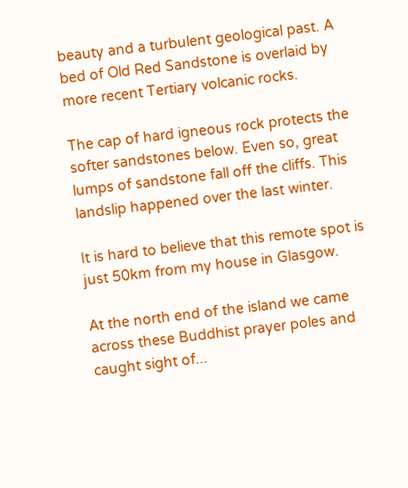beauty and a turbulent geological past. A bed of Old Red Sandstone is overlaid by more recent Tertiary volcanic rocks.

The cap of hard igneous rock protects the softer sandstones below. Even so, great lumps of sandstone fall off the cliffs. This landslip happened over the last winter.

It is hard to believe that this remote spot is just 50km from my house in Glasgow.

At the north end of the island we came across these Buddhist prayer poles and caught sight of...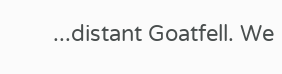...distant Goatfell. We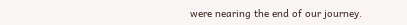were nearing the end of our journey.